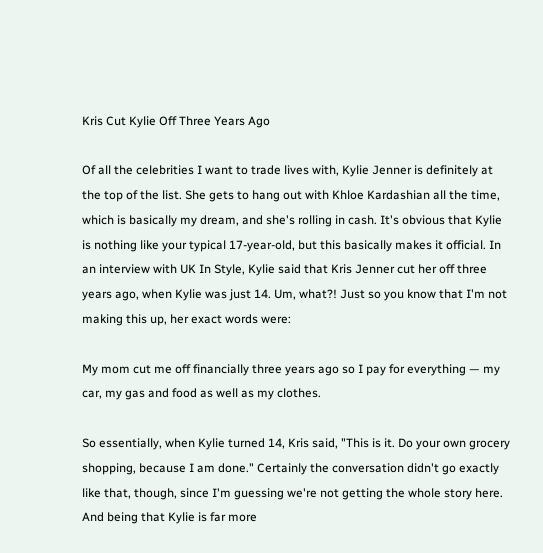Kris Cut Kylie Off Three Years Ago

Of all the celebrities I want to trade lives with, Kylie Jenner is definitely at the top of the list. She gets to hang out with Khloe Kardashian all the time, which is basically my dream, and she's rolling in cash. It's obvious that Kylie is nothing like your typical 17-year-old, but this basically makes it official. In an interview with UK In Style, Kylie said that Kris Jenner cut her off three years ago, when Kylie was just 14. Um, what?! Just so you know that I'm not making this up, her exact words were:

My mom cut me off financially three years ago so I pay for everything — my car, my gas and food as well as my clothes.

So essentially, when Kylie turned 14, Kris said, "This is it. Do your own grocery shopping, because I am done." Certainly the conversation didn't go exactly like that, though, since I'm guessing we're not getting the whole story here. And being that Kylie is far more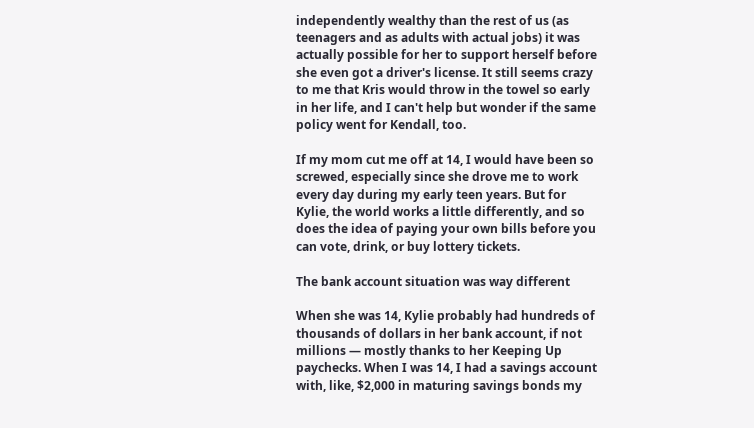independently wealthy than the rest of us (as teenagers and as adults with actual jobs) it was actually possible for her to support herself before she even got a driver's license. It still seems crazy to me that Kris would throw in the towel so early in her life, and I can't help but wonder if the same policy went for Kendall, too.

If my mom cut me off at 14, I would have been so screwed, especially since she drove me to work every day during my early teen years. But for Kylie, the world works a little differently, and so does the idea of paying your own bills before you can vote, drink, or buy lottery tickets.

The bank account situation was way different

When she was 14, Kylie probably had hundreds of thousands of dollars in her bank account, if not millions — mostly thanks to her Keeping Up paychecks. When I was 14, I had a savings account with, like, $2,000 in maturing savings bonds my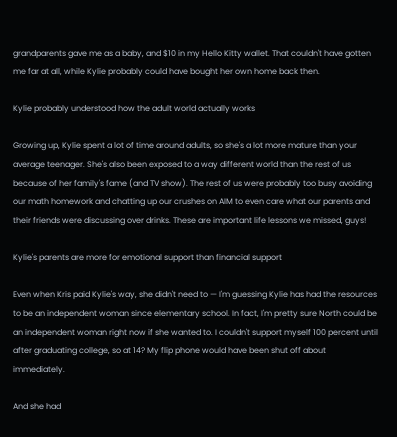grandparents gave me as a baby, and $10 in my Hello Kitty wallet. That couldn't have gotten me far at all, while Kylie probably could have bought her own home back then.

Kylie probably understood how the adult world actually works

Growing up, Kylie spent a lot of time around adults, so she's a lot more mature than your average teenager. She's also been exposed to a way different world than the rest of us because of her family's fame (and TV show). The rest of us were probably too busy avoiding our math homework and chatting up our crushes on AIM to even care what our parents and their friends were discussing over drinks. These are important life lessons we missed, guys!

Kylie's parents are more for emotional support than financial support

Even when Kris paid Kylie's way, she didn't need to — I'm guessing Kylie has had the resources to be an independent woman since elementary school. In fact, I'm pretty sure North could be an independent woman right now if she wanted to. I couldn't support myself 100 percent until after graduating college, so at 14? My flip phone would have been shut off about immediately.

And she had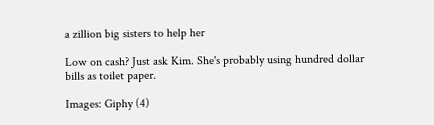a zillion big sisters to help her

Low on cash? Just ask Kim. She's probably using hundred dollar bills as toilet paper.

Images: Giphy (4)